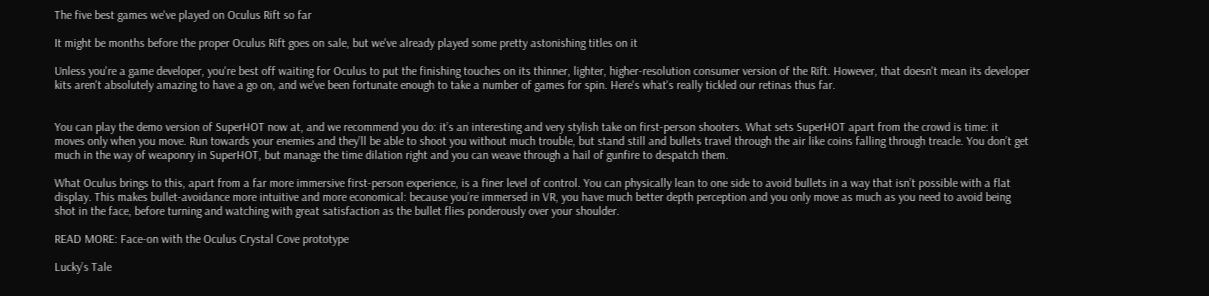The five best games we've played on Oculus Rift so far

It might be months before the proper Oculus Rift goes on sale, but we've already played some pretty astonishing titles on it

Unless you're a game developer, you're best off waiting for Oculus to put the finishing touches on its thinner, lighter, higher-resolution consumer version of the Rift. However, that doesn't mean its developer kits aren't absolutely amazing to have a go on, and we've been fortunate enough to take a number of games for spin. Here's what's really tickled our retinas thus far.


You can play the demo version of SuperHOT now at, and we recommend you do: it’s an interesting and very stylish take on first-person shooters. What sets SuperHOT apart from the crowd is time: it moves only when you move. Run towards your enemies and they’ll be able to shoot you without much trouble, but stand still and bullets travel through the air like coins falling through treacle. You don’t get much in the way of weaponry in SuperHOT, but manage the time dilation right and you can weave through a hail of gunfire to despatch them.

What Oculus brings to this, apart from a far more immersive first-person experience, is a finer level of control. You can physically lean to one side to avoid bullets in a way that isn’t possible with a flat display. This makes bullet-avoidance more intuitive and more economical: because you’re immersed in VR, you have much better depth perception and you only move as much as you need to avoid being shot in the face, before turning and watching with great satisfaction as the bullet flies ponderously over your shoulder.

READ MORE: Face-on with the Oculus Crystal Cove prototype

Lucky’s Tale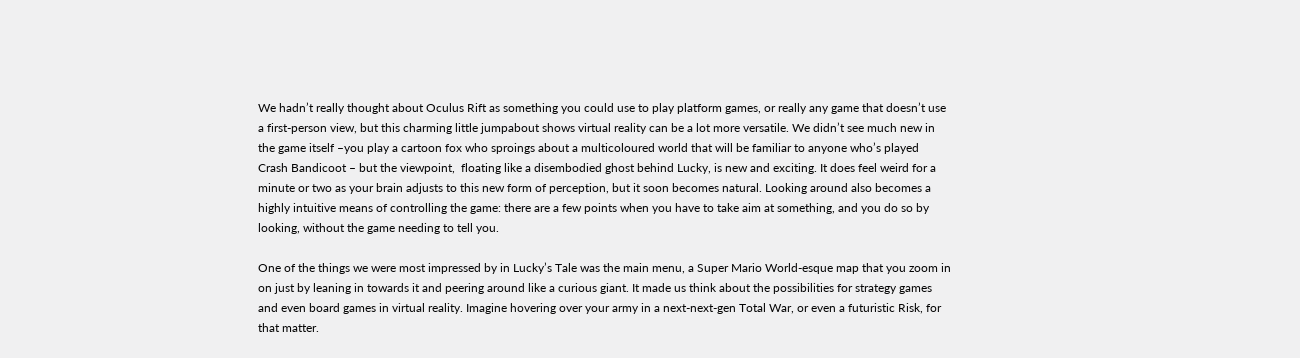We hadn’t really thought about Oculus Rift as something you could use to play platform games, or really any game that doesn’t use a first-person view, but this charming little jumpabout shows virtual reality can be a lot more versatile. We didn’t see much new in the game itself –you play a cartoon fox who sproings about a multicoloured world that will be familiar to anyone who’s played Crash Bandicoot – but the viewpoint,  floating like a disembodied ghost behind Lucky, is new and exciting. It does feel weird for a minute or two as your brain adjusts to this new form of perception, but it soon becomes natural. Looking around also becomes a highly intuitive means of controlling the game: there are a few points when you have to take aim at something, and you do so by looking, without the game needing to tell you.

One of the things we were most impressed by in Lucky’s Tale was the main menu, a Super Mario World-esque map that you zoom in on just by leaning in towards it and peering around like a curious giant. It made us think about the possibilities for strategy games and even board games in virtual reality. Imagine hovering over your army in a next-next-gen Total War, or even a futuristic Risk, for that matter.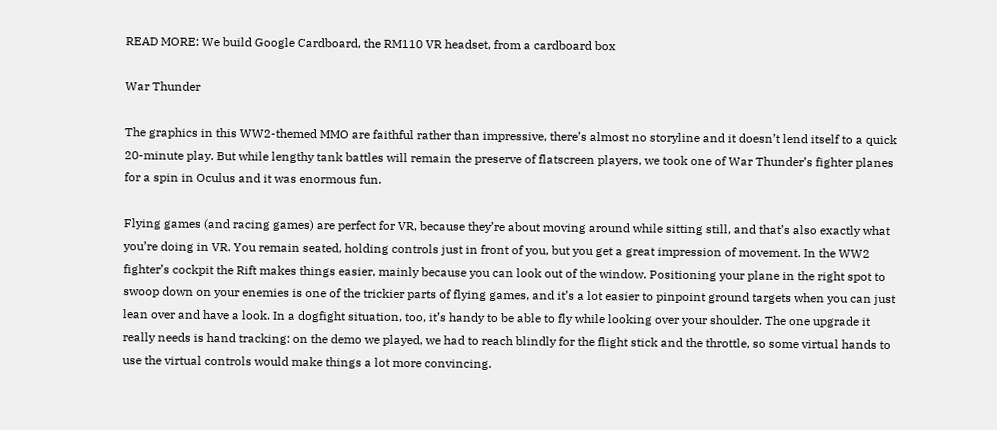READ MORE: We build Google Cardboard, the RM110 VR headset, from a cardboard box

War Thunder

The graphics in this WW2-themed MMO are faithful rather than impressive, there’s almost no storyline and it doesn’t lend itself to a quick 20-minute play. But while lengthy tank battles will remain the preserve of flatscreen players, we took one of War Thunder’s fighter planes for a spin in Oculus and it was enormous fun.

Flying games (and racing games) are perfect for VR, because they’re about moving around while sitting still, and that’s also exactly what you’re doing in VR. You remain seated, holding controls just in front of you, but you get a great impression of movement. In the WW2 fighter’s cockpit the Rift makes things easier, mainly because you can look out of the window. Positioning your plane in the right spot to swoop down on your enemies is one of the trickier parts of flying games, and it’s a lot easier to pinpoint ground targets when you can just lean over and have a look. In a dogfight situation, too, it’s handy to be able to fly while looking over your shoulder. The one upgrade it really needs is hand tracking: on the demo we played, we had to reach blindly for the flight stick and the throttle, so some virtual hands to use the virtual controls would make things a lot more convincing.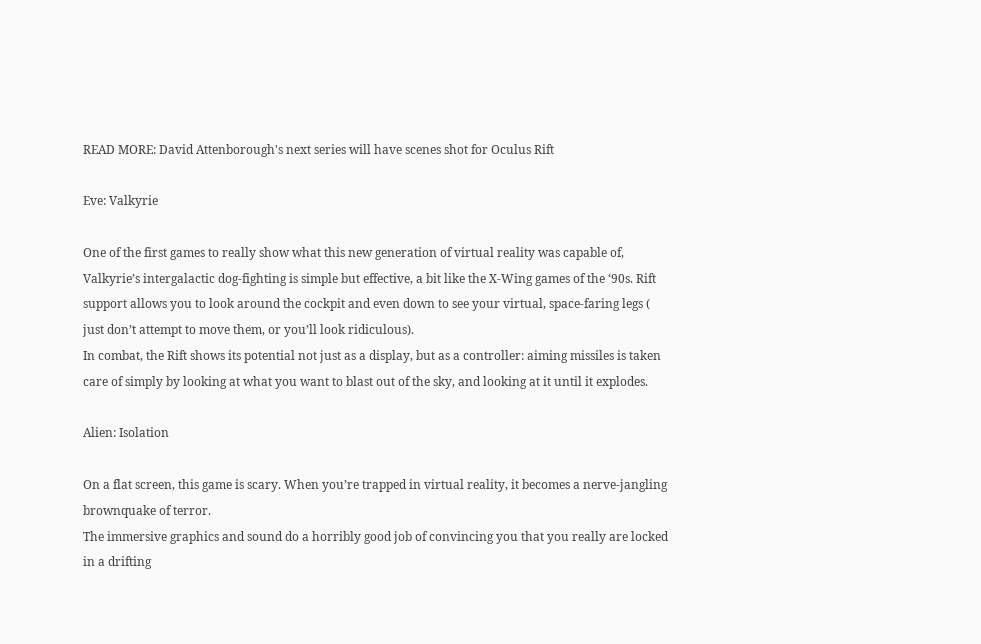READ MORE: David Attenborough's next series will have scenes shot for Oculus Rift

Eve: Valkyrie

One of the first games to really show what this new generation of virtual reality was capable of, Valkyrie’s intergalactic dog-fighting is simple but effective, a bit like the X-Wing games of the ‘90s. Rift support allows you to look around the cockpit and even down to see your virtual, space-faring legs ( just don’t attempt to move them, or you’ll look ridiculous).
In combat, the Rift shows its potential not just as a display, but as a controller: aiming missiles is taken care of simply by looking at what you want to blast out of the sky, and looking at it until it explodes.

Alien: Isolation

On a flat screen, this game is scary. When you’re trapped in virtual reality, it becomes a nerve-jangling brownquake of terror.
The immersive graphics and sound do a horribly good job of convincing you that you really are locked in a drifting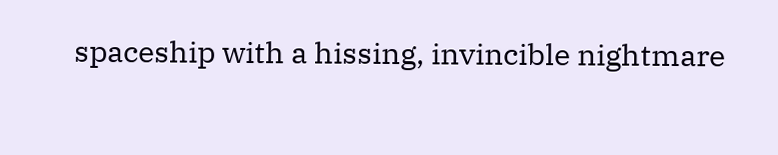spaceship with a hissing, invincible nightmare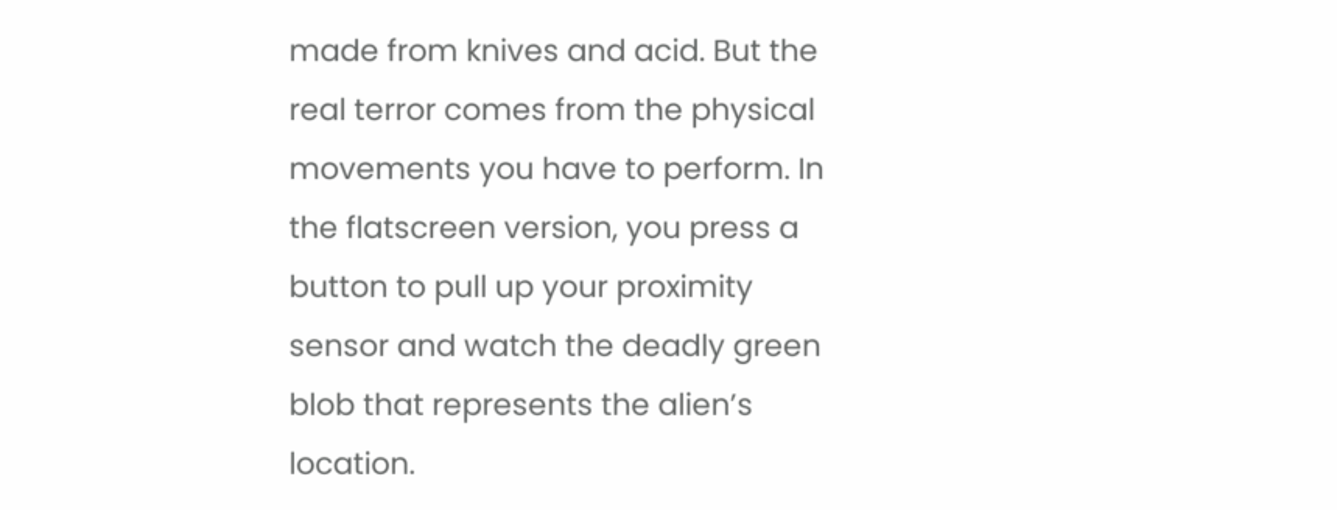made from knives and acid. But the real terror comes from the physical movements you have to perform. In the flatscreen version, you press a button to pull up your proximity sensor and watch the deadly green blob that represents the alien’s location.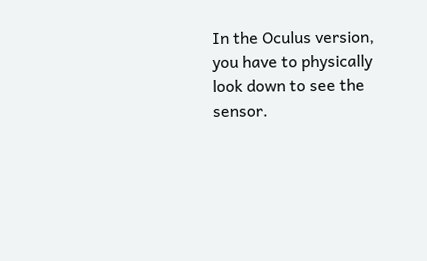In the Oculus version, you have to physically look down to see the sensor.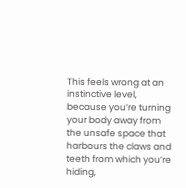This feels wrong at an instinctive level, because you’re turning your body away from the unsafe space that harbours the claws and teeth from which you’re hiding,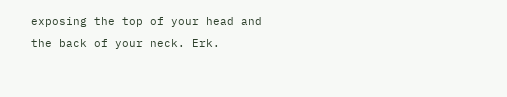exposing the top of your head and the back of your neck. Erk.